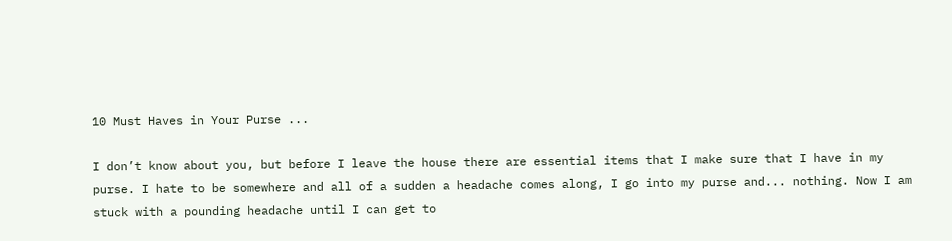10 Must Haves in Your Purse ...

I don’t know about you, but before I leave the house there are essential items that I make sure that I have in my purse. I hate to be somewhere and all of a sudden a headache comes along, I go into my purse and... nothing. Now I am stuck with a pounding headache until I can get to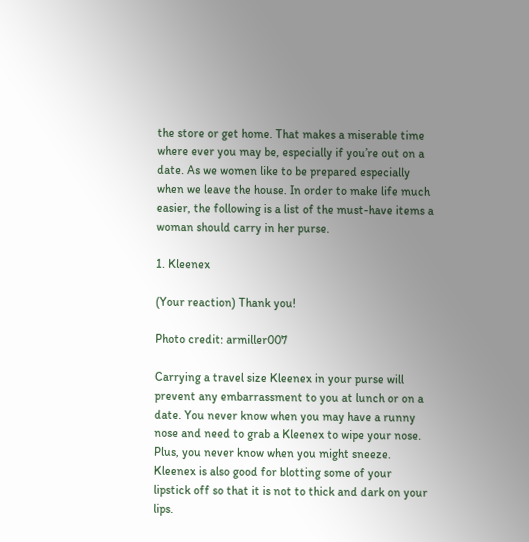the store or get home. That makes a miserable time where ever you may be, especially if you’re out on a date. As we women like to be prepared especially when we leave the house. In order to make life much easier, the following is a list of the must-have items a woman should carry in her purse.

1. Kleenex

(Your reaction) Thank you!

Photo credit: armiller007

Carrying a travel size Kleenex in your purse will prevent any embarrassment to you at lunch or on a date. You never know when you may have a runny nose and need to grab a Kleenex to wipe your nose. Plus, you never know when you might sneeze. Kleenex is also good for blotting some of your lipstick off so that it is not to thick and dark on your lips.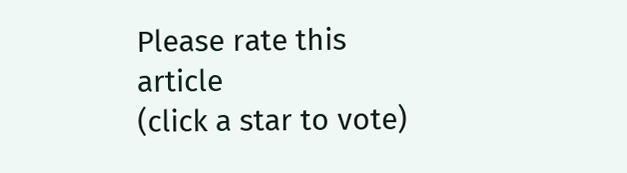Please rate this article
(click a star to vote)